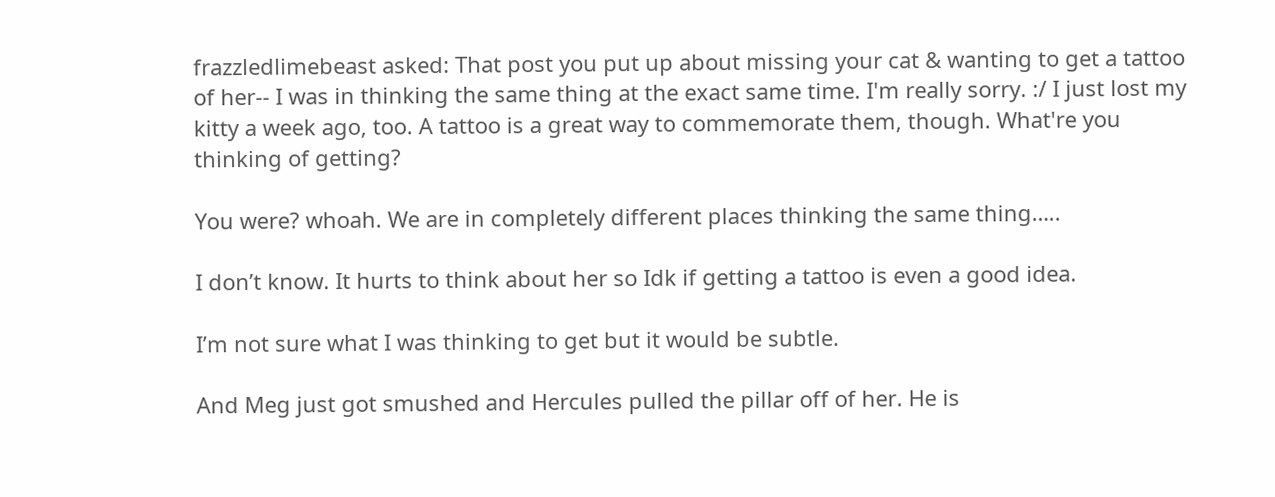frazzledlimebeast asked: That post you put up about missing your cat & wanting to get a tattoo of her-- I was in thinking the same thing at the exact same time. I'm really sorry. :/ I just lost my kitty a week ago, too. A tattoo is a great way to commemorate them, though. What're you thinking of getting?

You were? whoah. We are in completely different places thinking the same thing…..

I don’t know. It hurts to think about her so Idk if getting a tattoo is even a good idea.

I’m not sure what I was thinking to get but it would be subtle.

And Meg just got smushed and Hercules pulled the pillar off of her. He is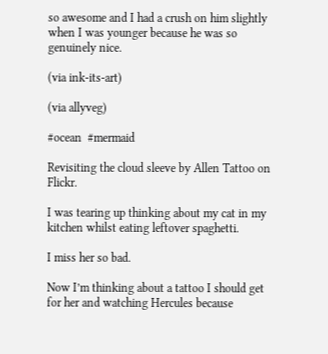so awesome and I had a crush on him slightly when I was younger because he was so genuinely nice.

(via ink-its-art)

(via allyveg)

#ocean  #mermaid

Revisiting the cloud sleeve by Allen Tattoo on Flickr.

I was tearing up thinking about my cat in my kitchen whilst eating leftover spaghetti.

I miss her so bad.

Now I’m thinking about a tattoo I should get for her and watching Hercules because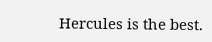Hercules is the best.